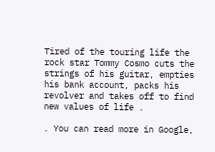Tired of the touring life the rock star Tommy Cosmo cuts the strings of his guitar, empties his bank account, packs his revolver and takes off to find new values of life .

. You can read more in Google,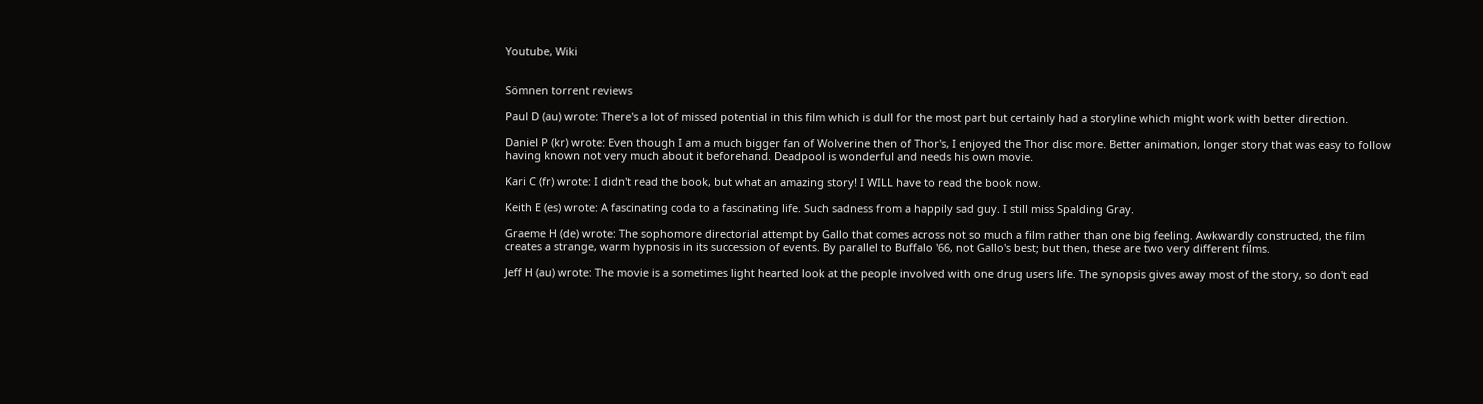Youtube, Wiki


Sömnen torrent reviews

Paul D (au) wrote: There's a lot of missed potential in this film which is dull for the most part but certainly had a storyline which might work with better direction.

Daniel P (kr) wrote: Even though I am a much bigger fan of Wolverine then of Thor's, I enjoyed the Thor disc more. Better animation, longer story that was easy to follow having known not very much about it beforehand. Deadpool is wonderful and needs his own movie.

Kari C (fr) wrote: I didn't read the book, but what an amazing story! I WILL have to read the book now.

Keith E (es) wrote: A fascinating coda to a fascinating life. Such sadness from a happily sad guy. I still miss Spalding Gray.

Graeme H (de) wrote: The sophomore directorial attempt by Gallo that comes across not so much a film rather than one big feeling. Awkwardly constructed, the film creates a strange, warm hypnosis in its succession of events. By parallel to Buffalo '66, not Gallo's best; but then, these are two very different films.

Jeff H (au) wrote: The movie is a sometimes light hearted look at the people involved with one drug users life. The synopsis gives away most of the story, so don't ead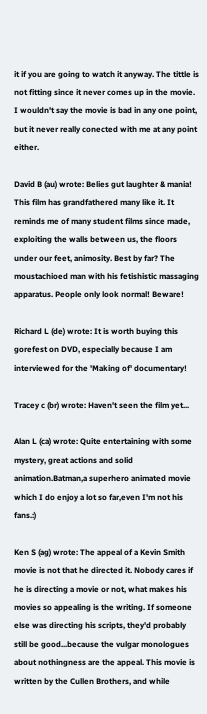it if you are going to watch it anyway. The tittle is not fitting since it never comes up in the movie. I wouldn't say the movie is bad in any one point, but it never really conected with me at any point either.

David B (au) wrote: Belies gut laughter & mania! This film has grandfathered many like it. It reminds me of many student films since made, exploiting the walls between us, the floors under our feet, animosity. Best by far? The moustachioed man with his fetishistic massaging apparatus. People only look normal! Beware!

Richard L (de) wrote: It is worth buying this gorefest on DVD, especially because I am interviewed for the 'Making of' documentary!

Tracey c (br) wrote: Haven't seen the film yet...

Alan L (ca) wrote: Quite entertaining with some mystery, great actions and solid animation.Batman,a superhero animated movie which I do enjoy a lot so far,even I'm not his fans.:)

Ken S (ag) wrote: The appeal of a Kevin Smith movie is not that he directed it. Nobody cares if he is directing a movie or not, what makes his movies so appealing is the writing. If someone else was directing his scripts, they'd probably still be good...because the vulgar monologues about nothingness are the appeal. This movie is written by the Cullen Brothers, and while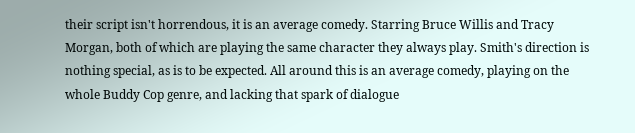their script isn't horrendous, it is an average comedy. Starring Bruce Willis and Tracy Morgan, both of which are playing the same character they always play. Smith's direction is nothing special, as is to be expected. All around this is an average comedy, playing on the whole Buddy Cop genre, and lacking that spark of dialogue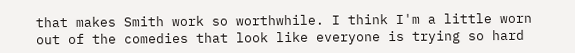that makes Smith work so worthwhile. I think I'm a little worn out of the comedies that look like everyone is trying so hard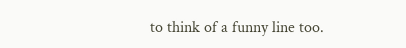to think of a funny line too.